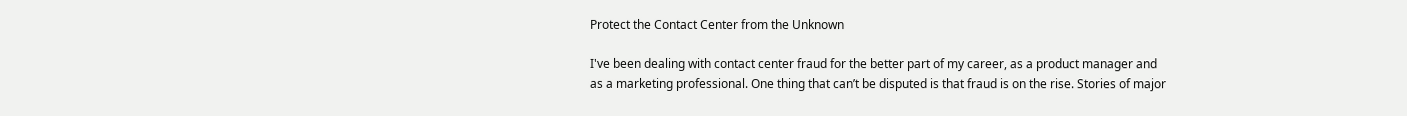Protect the Contact Center from the Unknown

I've been dealing with contact center fraud for the better part of my career, as a product manager and as a marketing professional. One thing that can’t be disputed is that fraud is on the rise. Stories of major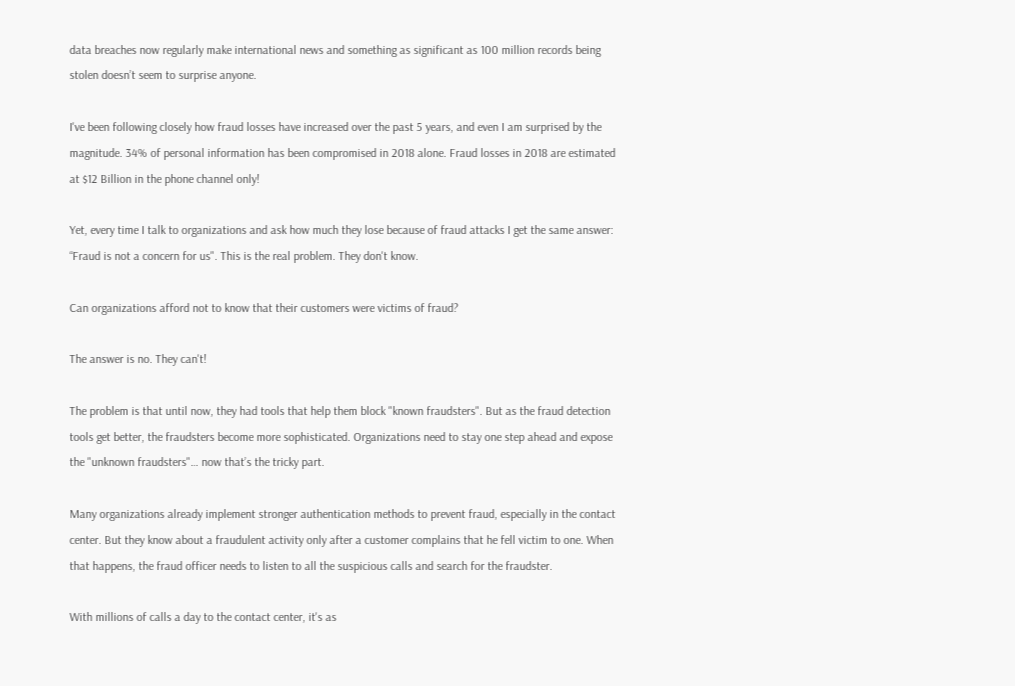data breaches now regularly make international news and something as significant as 100 million records being stolen doesn’t seem to surprise anyone.

I've been following closely how fraud losses have increased over the past 5 years, and even I am surprised by the magnitude. 34% of personal information has been compromised in 2018 alone. Fraud losses in 2018 are estimated at $12 Billion in the phone channel only!

Yet, every time I talk to organizations and ask how much they lose because of fraud attacks I get the same answer: “Fraud is not a concern for us". This is the real problem. They don't know.

Can organizations afford not to know that their customers were victims of fraud?

The answer is no. They can't!

The problem is that until now, they had tools that help them block "known fraudsters". But as the fraud detection tools get better, the fraudsters become more sophisticated. Organizations need to stay one step ahead and expose the "unknown fraudsters"… now that’s the tricky part.

Many organizations already implement stronger authentication methods to prevent fraud, especially in the contact center. But they know about a fraudulent activity only after a customer complains that he fell victim to one. When that happens, the fraud officer needs to listen to all the suspicious calls and search for the fraudster.

With millions of calls a day to the contact center, it's as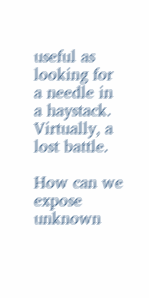useful as looking for a needle in a haystack.  Virtually, a lost battle.

How can we expose unknown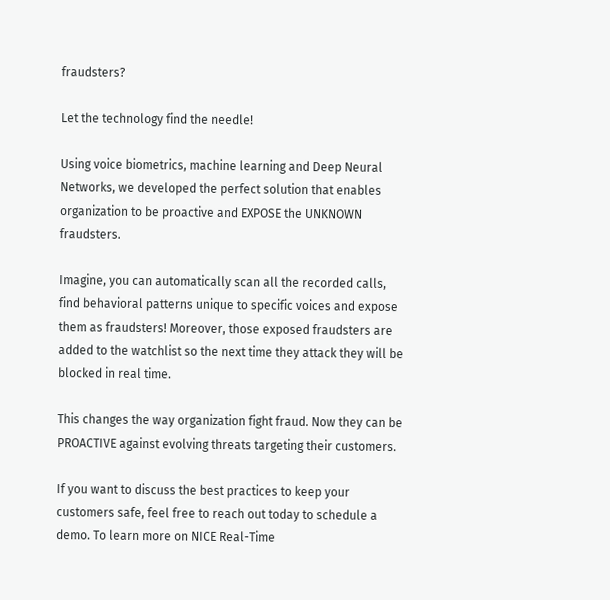fraudsters?

Let the technology find the needle!

Using voice biometrics, machine learning and Deep Neural Networks, we developed the perfect solution that enables organization to be proactive and EXPOSE the UNKNOWN fraudsters.

Imagine, you can automatically scan all the recorded calls, find behavioral patterns unique to specific voices and expose them as fraudsters! Moreover, those exposed fraudsters are added to the watchlist so the next time they attack they will be blocked in real time.

This changes the way organization fight fraud. Now they can be PROACTIVE against evolving threats targeting their customers.

If you want to discuss the best practices to keep your customers safe, feel free to reach out today to schedule a demo. To learn more on NICE Real-Time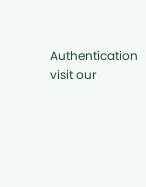Authentication visit our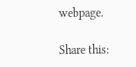webpage.

Share this: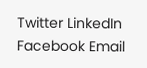Twitter LinkedIn Facebook Email